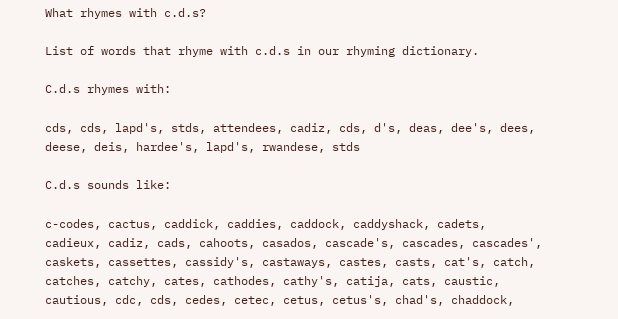What rhymes with c.d.s?

List of words that rhyme with c.d.s in our rhyming dictionary.

C.d.s rhymes with:

cds, cds, lapd's, stds, attendees, cadiz, cds, d's, deas, dee's, dees, deese, deis, hardee's, lapd's, rwandese, stds

C.d.s sounds like:

c-codes, cactus, caddick, caddies, caddock, caddyshack, cadets, cadieux, cadiz, cads, cahoots, casados, cascade's, cascades, cascades', caskets, cassettes, cassidy's, castaways, castes, casts, cat's, catch, catches, catchy, cates, cathodes, cathy's, catija, cats, caustic, cautious, cdc, cds, cedes, cetec, cetus, cetus's, chad's, chaddock,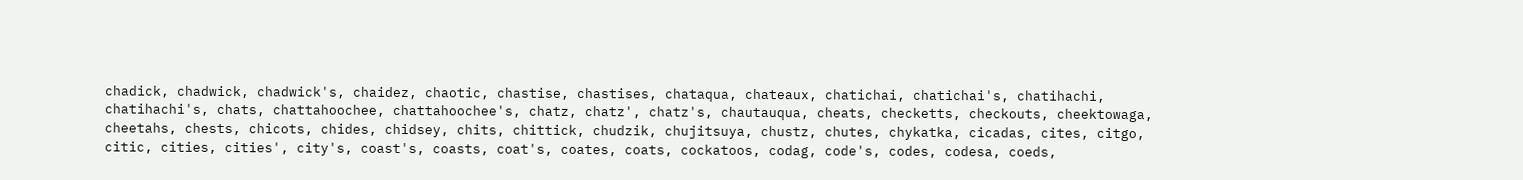chadick, chadwick, chadwick's, chaidez, chaotic, chastise, chastises, chataqua, chateaux, chatichai, chatichai's, chatihachi, chatihachi's, chats, chattahoochee, chattahoochee's, chatz, chatz', chatz's, chautauqua, cheats, checketts, checkouts, cheektowaga, cheetahs, chests, chicots, chides, chidsey, chits, chittick, chudzik, chujitsuya, chustz, chutes, chykatka, cicadas, cites, citgo, citic, cities, cities', city's, coast's, coasts, coat's, coates, coats, cockatoos, codag, code's, codes, codesa, coeds,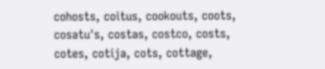cohosts, coitus, cookouts, coots, cosatu's, costas, costco, costs, cotes, cotija, cots, cottage,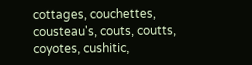cottages, couchettes, cousteau's, couts, coutts, coyotes, cushitic,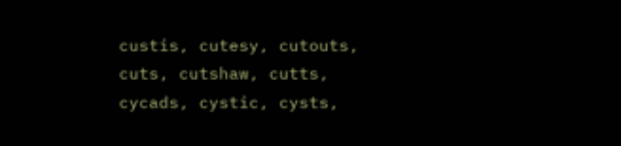custis, cutesy, cutouts, cuts, cutshaw, cutts, cycads, cystic, cysts,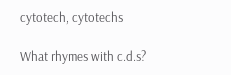cytotech, cytotechs

What rhymes with c.d.s?